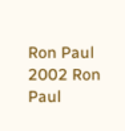Ron Paul
2002 Ron Paul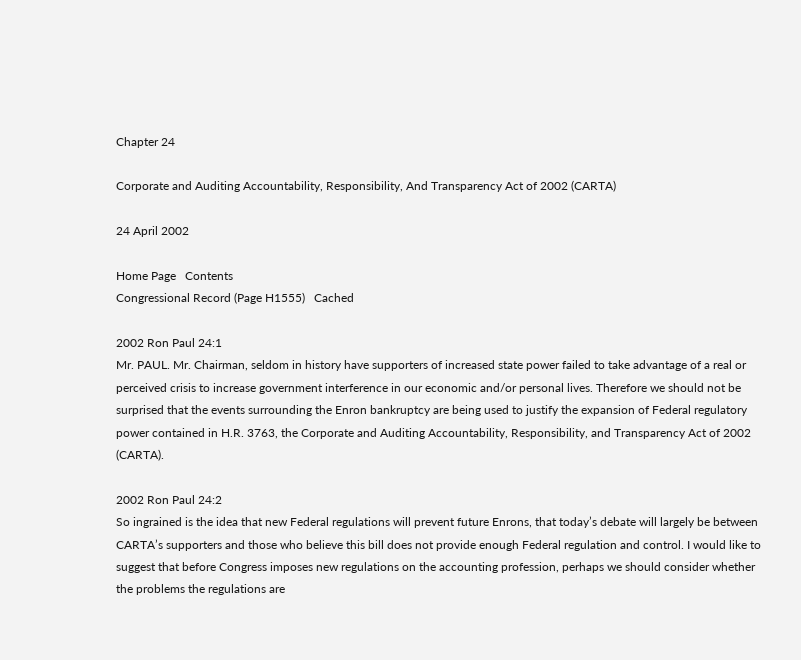Chapter 24

Corporate and Auditing Accountability, Responsibility, And Transparency Act of 2002 (CARTA)

24 April 2002

Home Page   Contents
Congressional Record (Page H1555)   Cached

2002 Ron Paul 24:1
Mr. PAUL. Mr. Chairman, seldom in history have supporters of increased state power failed to take advantage of a real or perceived crisis to increase government interference in our economic and/or personal lives. Therefore we should not be surprised that the events surrounding the Enron bankruptcy are being used to justify the expansion of Federal regulatory power contained in H.R. 3763, the Corporate and Auditing Accountability, Responsibility, and Transparency Act of 2002 (CARTA).

2002 Ron Paul 24:2
So ingrained is the idea that new Federal regulations will prevent future Enrons, that today’s debate will largely be between CARTA’s supporters and those who believe this bill does not provide enough Federal regulation and control. I would like to suggest that before Congress imposes new regulations on the accounting profession, perhaps we should consider whether the problems the regulations are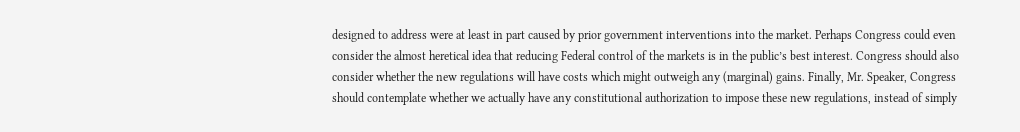designed to address were at least in part caused by prior government interventions into the market. Perhaps Congress could even consider the almost heretical idea that reducing Federal control of the markets is in the public’s best interest. Congress should also consider whether the new regulations will have costs which might outweigh any (marginal) gains. Finally, Mr. Speaker, Congress should contemplate whether we actually have any constitutional authorization to impose these new regulations, instead of simply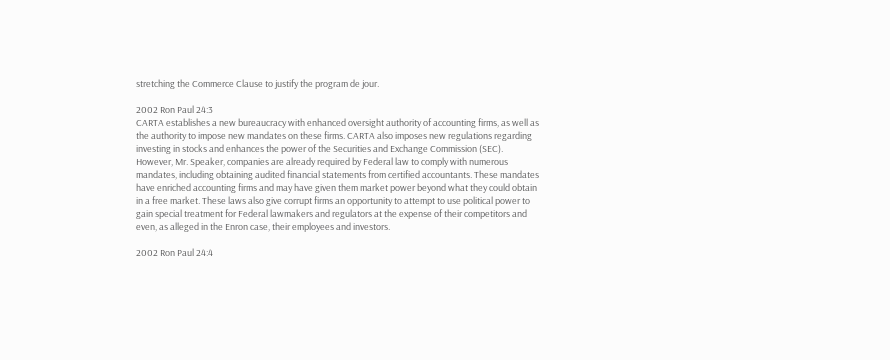stretching the Commerce Clause to justify the program de jour.

2002 Ron Paul 24:3
CARTA establishes a new bureaucracy with enhanced oversight authority of accounting firms, as well as the authority to impose new mandates on these firms. CARTA also imposes new regulations regarding investing in stocks and enhances the power of the Securities and Exchange Commission (SEC). However, Mr. Speaker, companies are already required by Federal law to comply with numerous mandates, including obtaining audited financial statements from certified accountants. These mandates have enriched accounting firms and may have given them market power beyond what they could obtain in a free market. These laws also give corrupt firms an opportunity to attempt to use political power to gain special treatment for Federal lawmakers and regulators at the expense of their competitors and even, as alleged in the Enron case, their employees and investors.

2002 Ron Paul 24:4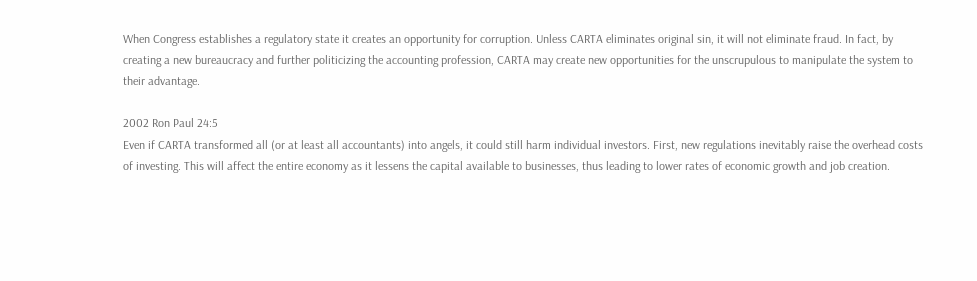When Congress establishes a regulatory state it creates an opportunity for corruption. Unless CARTA eliminates original sin, it will not eliminate fraud. In fact, by creating a new bureaucracy and further politicizing the accounting profession, CARTA may create new opportunities for the unscrupulous to manipulate the system to their advantage.

2002 Ron Paul 24:5
Even if CARTA transformed all (or at least all accountants) into angels, it could still harm individual investors. First, new regulations inevitably raise the overhead costs of investing. This will affect the entire economy as it lessens the capital available to businesses, thus leading to lower rates of economic growth and job creation.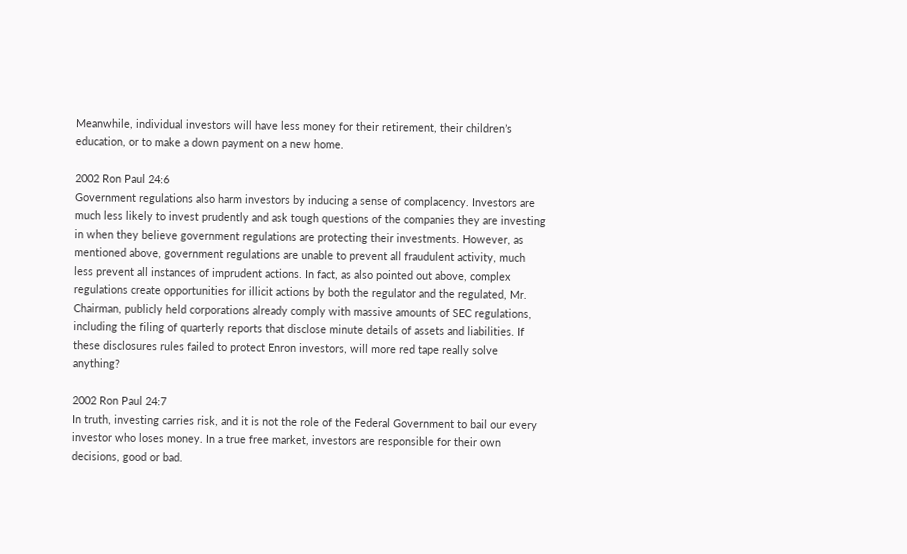Meanwhile, individual investors will have less money for their retirement, their children’s education, or to make a down payment on a new home.

2002 Ron Paul 24:6
Government regulations also harm investors by inducing a sense of complacency. Investors are much less likely to invest prudently and ask tough questions of the companies they are investing in when they believe government regulations are protecting their investments. However, as mentioned above, government regulations are unable to prevent all fraudulent activity, much less prevent all instances of imprudent actions. In fact, as also pointed out above, complex regulations create opportunities for illicit actions by both the regulator and the regulated, Mr. Chairman, publicly held corporations already comply with massive amounts of SEC regulations, including the filing of quarterly reports that disclose minute details of assets and liabilities. If these disclosures rules failed to protect Enron investors, will more red tape really solve anything?

2002 Ron Paul 24:7
In truth, investing carries risk, and it is not the role of the Federal Government to bail our every investor who loses money. In a true free market, investors are responsible for their own decisions, good or bad.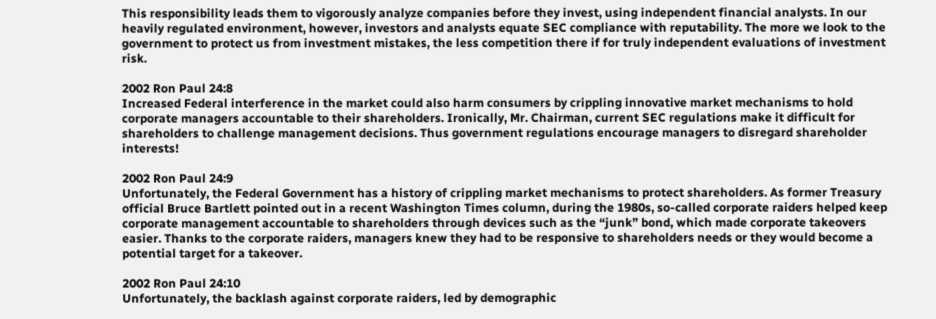This responsibility leads them to vigorously analyze companies before they invest, using independent financial analysts. In our heavily regulated environment, however, investors and analysts equate SEC compliance with reputability. The more we look to the government to protect us from investment mistakes, the less competition there if for truly independent evaluations of investment risk.

2002 Ron Paul 24:8
Increased Federal interference in the market could also harm consumers by crippling innovative market mechanisms to hold corporate managers accountable to their shareholders. Ironically, Mr. Chairman, current SEC regulations make it difficult for shareholders to challenge management decisions. Thus government regulations encourage managers to disregard shareholder interests!

2002 Ron Paul 24:9
Unfortunately, the Federal Government has a history of crippling market mechanisms to protect shareholders. As former Treasury official Bruce Bartlett pointed out in a recent Washington Times column, during the 1980s, so-called corporate raiders helped keep corporate management accountable to shareholders through devices such as the “junk” bond, which made corporate takeovers easier. Thanks to the corporate raiders, managers knew they had to be responsive to shareholders needs or they would become a potential target for a takeover.

2002 Ron Paul 24:10
Unfortunately, the backlash against corporate raiders, led by demographic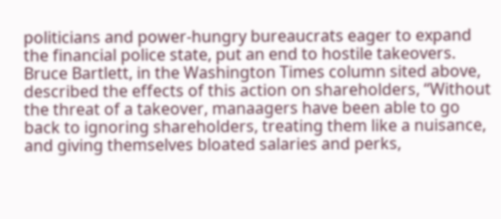politicians and power-hungry bureaucrats eager to expand the financial police state, put an end to hostile takeovers. Bruce Bartlett, in the Washington Times column sited above, described the effects of this action on shareholders, “Without the threat of a takeover, manaagers have been able to go back to ignoring shareholders, treating them like a nuisance, and giving themselves bloated salaries and perks,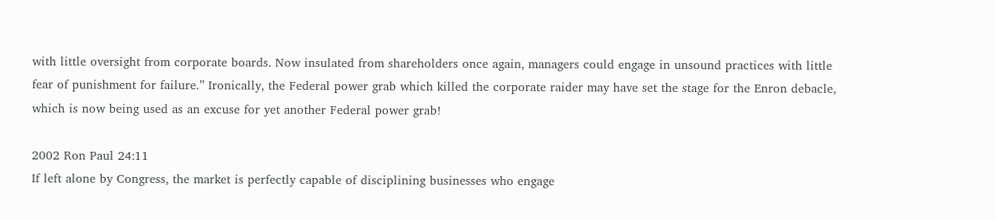with little oversight from corporate boards. Now insulated from shareholders once again, managers could engage in unsound practices with little fear of punishment for failure.” Ironically, the Federal power grab which killed the corporate raider may have set the stage for the Enron debacle, which is now being used as an excuse for yet another Federal power grab!

2002 Ron Paul 24:11
If left alone by Congress, the market is perfectly capable of disciplining businesses who engage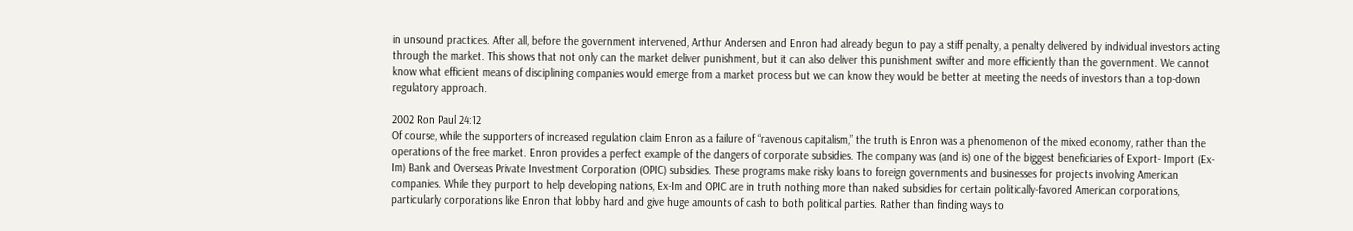in unsound practices. After all, before the government intervened, Arthur Andersen and Enron had already begun to pay a stiff penalty, a penalty delivered by individual investors acting through the market. This shows that not only can the market deliver punishment, but it can also deliver this punishment swifter and more efficiently than the government. We cannot know what efficient means of disciplining companies would emerge from a market process but we can know they would be better at meeting the needs of investors than a top-down regulatory approach.

2002 Ron Paul 24:12
Of course, while the supporters of increased regulation claim Enron as a failure of “ravenous capitalism,” the truth is Enron was a phenomenon of the mixed economy, rather than the operations of the free market. Enron provides a perfect example of the dangers of corporate subsidies. The company was (and is) one of the biggest beneficiaries of Export- Import (Ex-Im) Bank and Overseas Private Investment Corporation (OPIC) subsidies. These programs make risky loans to foreign governments and businesses for projects involving American companies. While they purport to help developing nations, Ex-Im and OPIC are in truth nothing more than naked subsidies for certain politically-favored American corporations, particularly corporations like Enron that lobby hard and give huge amounts of cash to both political parties. Rather than finding ways to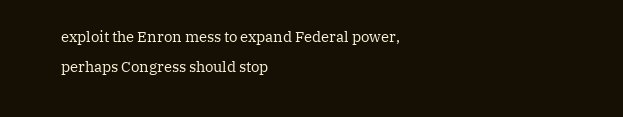exploit the Enron mess to expand Federal power, perhaps Congress should stop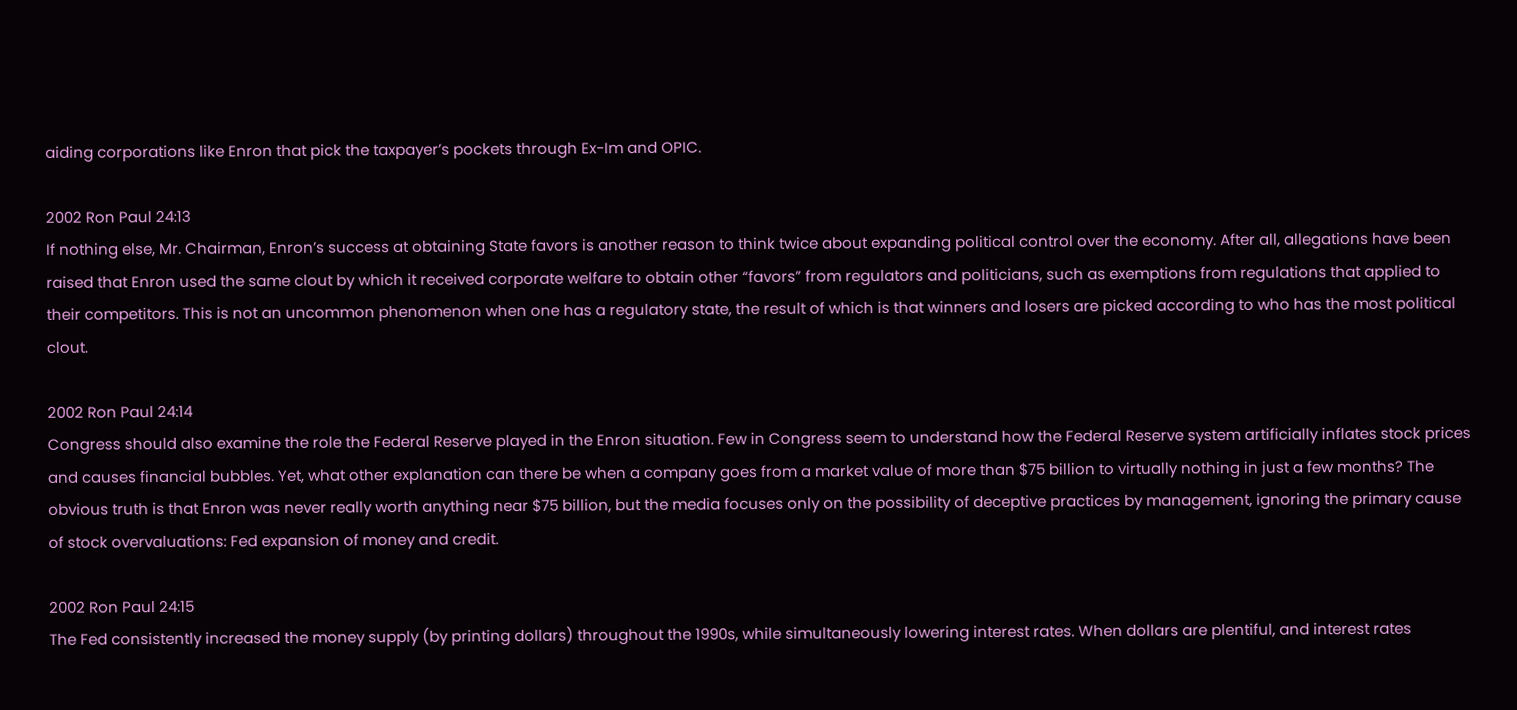aiding corporations like Enron that pick the taxpayer’s pockets through Ex-Im and OPIC.

2002 Ron Paul 24:13
If nothing else, Mr. Chairman, Enron’s success at obtaining State favors is another reason to think twice about expanding political control over the economy. After all, allegations have been raised that Enron used the same clout by which it received corporate welfare to obtain other “favors” from regulators and politicians, such as exemptions from regulations that applied to their competitors. This is not an uncommon phenomenon when one has a regulatory state, the result of which is that winners and losers are picked according to who has the most political clout.

2002 Ron Paul 24:14
Congress should also examine the role the Federal Reserve played in the Enron situation. Few in Congress seem to understand how the Federal Reserve system artificially inflates stock prices and causes financial bubbles. Yet, what other explanation can there be when a company goes from a market value of more than $75 billion to virtually nothing in just a few months? The obvious truth is that Enron was never really worth anything near $75 billion, but the media focuses only on the possibility of deceptive practices by management, ignoring the primary cause of stock overvaluations: Fed expansion of money and credit.

2002 Ron Paul 24:15
The Fed consistently increased the money supply (by printing dollars) throughout the 1990s, while simultaneously lowering interest rates. When dollars are plentiful, and interest rates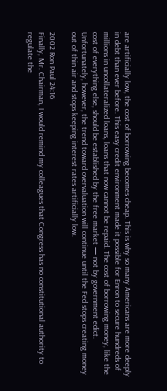are artificially low, the cost of borrowing becomes cheap. This is why so many Americans are more deeply in debt than ever before. This easy credit environment made it possible for Enron to secure hundreds of millions in uncollateralized loans, loans that now cannot be repaid. The cost of borrowing money, like the cost of everything else, should be established by the free market — not by government edict. Unfortunately, however, the trend toward overvaluation will continue until the Fed stops creating money out of thin air and stops keeping interest rates artificially low.

2002 Ron Paul 24:16
Finally, Mr. Chairman, I would remind my colleagues that Congress has no constitutional authority to regulate the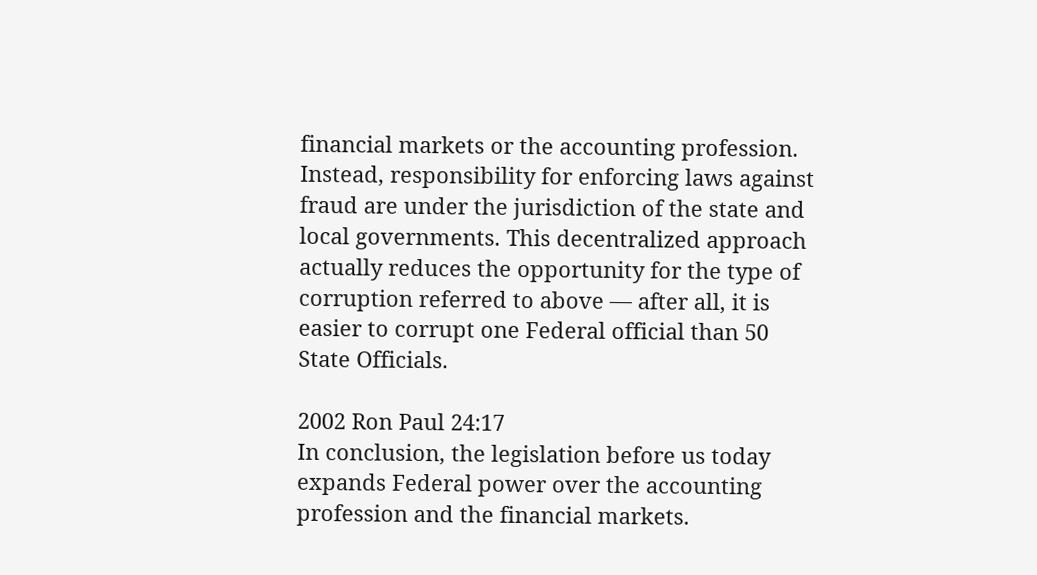financial markets or the accounting profession. Instead, responsibility for enforcing laws against fraud are under the jurisdiction of the state and local governments. This decentralized approach actually reduces the opportunity for the type of corruption referred to above — after all, it is easier to corrupt one Federal official than 50 State Officials.

2002 Ron Paul 24:17
In conclusion, the legislation before us today expands Federal power over the accounting profession and the financial markets.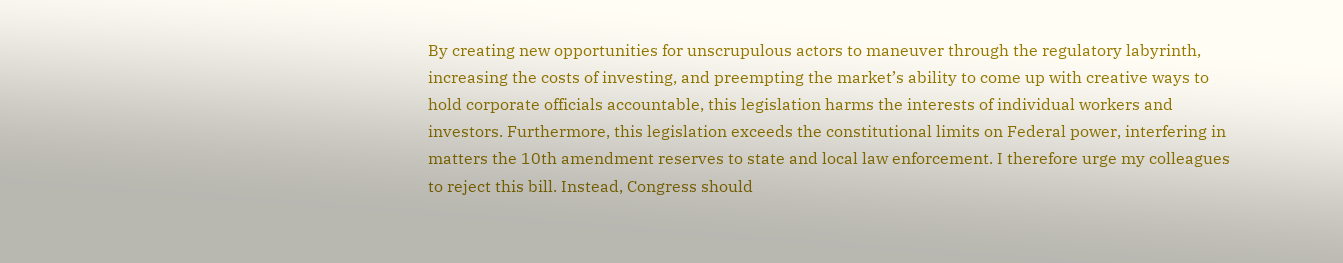By creating new opportunities for unscrupulous actors to maneuver through the regulatory labyrinth, increasing the costs of investing, and preempting the market’s ability to come up with creative ways to hold corporate officials accountable, this legislation harms the interests of individual workers and investors. Furthermore, this legislation exceeds the constitutional limits on Federal power, interfering in matters the 10th amendment reserves to state and local law enforcement. I therefore urge my colleagues to reject this bill. Instead, Congress should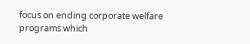focus on ending corporate welfare programs which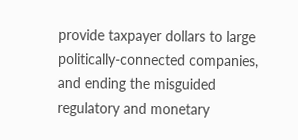provide taxpayer dollars to large politically-connected companies, and ending the misguided regulatory and monetary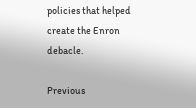policies that helped create the Enron debacle.

Previous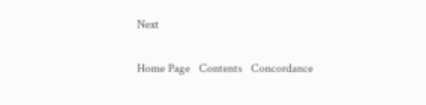Next

Home Page   Contents   Concordance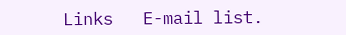Links   E-mail list.